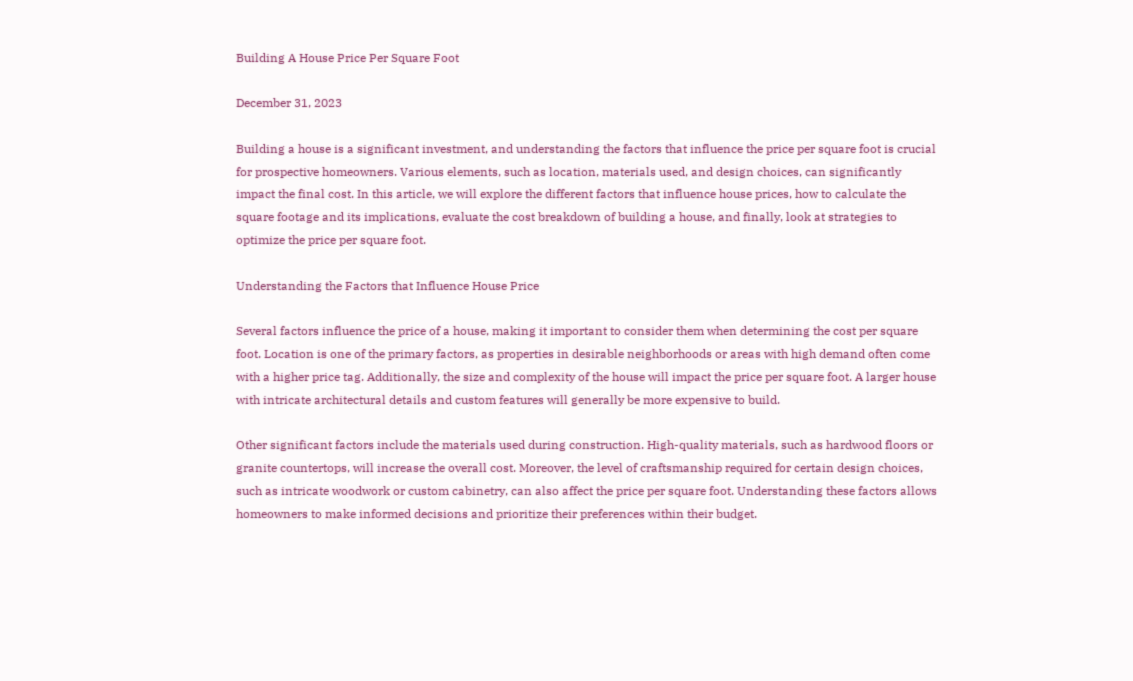Building A House Price Per Square Foot

December 31, 2023

Building a house is a significant investment, and understanding the factors that influence the price per square foot is crucial for prospective homeowners. Various elements, such as location, materials used, and design choices, can significantly impact the final cost. In this article, we will explore the different factors that influence house prices, how to calculate the square footage and its implications, evaluate the cost breakdown of building a house, and finally, look at strategies to optimize the price per square foot.

Understanding the Factors that Influence House Price

Several factors influence the price of a house, making it important to consider them when determining the cost per square foot. Location is one of the primary factors, as properties in desirable neighborhoods or areas with high demand often come with a higher price tag. Additionally, the size and complexity of the house will impact the price per square foot. A larger house with intricate architectural details and custom features will generally be more expensive to build.

Other significant factors include the materials used during construction. High-quality materials, such as hardwood floors or granite countertops, will increase the overall cost. Moreover, the level of craftsmanship required for certain design choices, such as intricate woodwork or custom cabinetry, can also affect the price per square foot. Understanding these factors allows homeowners to make informed decisions and prioritize their preferences within their budget.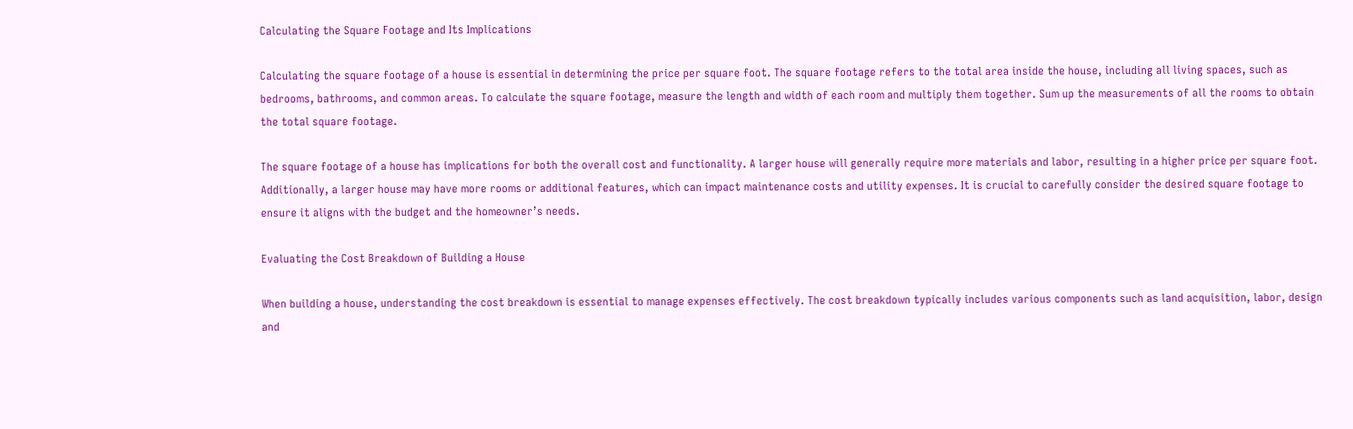Calculating the Square Footage and Its Implications

Calculating the square footage of a house is essential in determining the price per square foot. The square footage refers to the total area inside the house, including all living spaces, such as bedrooms, bathrooms, and common areas. To calculate the square footage, measure the length and width of each room and multiply them together. Sum up the measurements of all the rooms to obtain the total square footage.

The square footage of a house has implications for both the overall cost and functionality. A larger house will generally require more materials and labor, resulting in a higher price per square foot. Additionally, a larger house may have more rooms or additional features, which can impact maintenance costs and utility expenses. It is crucial to carefully consider the desired square footage to ensure it aligns with the budget and the homeowner’s needs.

Evaluating the Cost Breakdown of Building a House

When building a house, understanding the cost breakdown is essential to manage expenses effectively. The cost breakdown typically includes various components such as land acquisition, labor, design and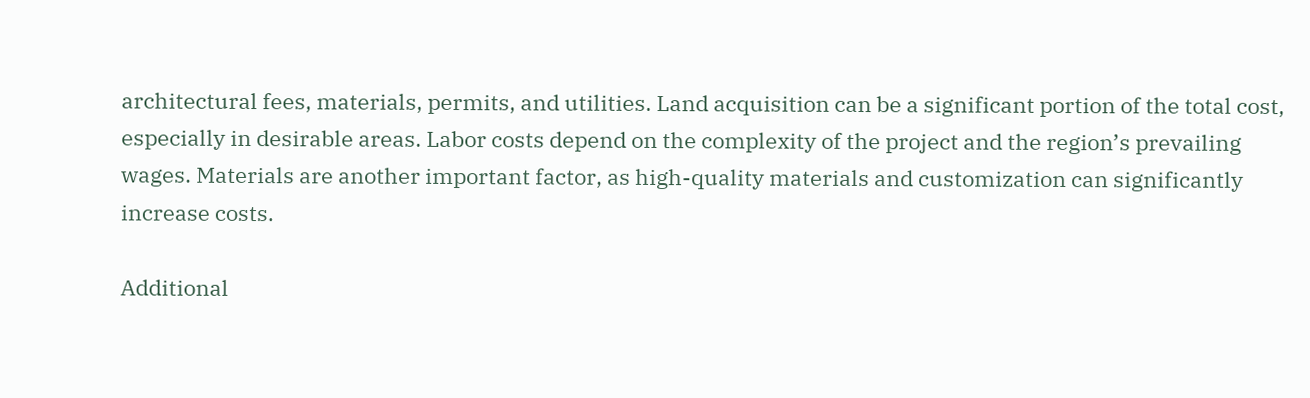architectural fees, materials, permits, and utilities. Land acquisition can be a significant portion of the total cost, especially in desirable areas. Labor costs depend on the complexity of the project and the region’s prevailing wages. Materials are another important factor, as high-quality materials and customization can significantly increase costs.

Additional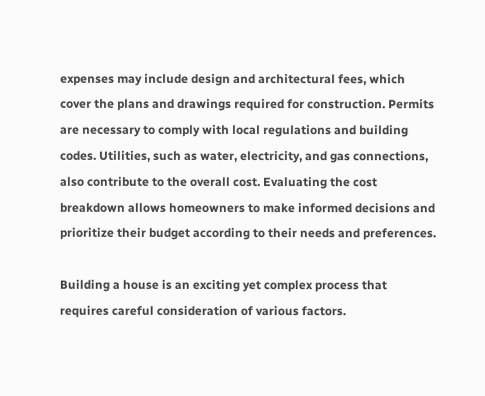expenses may include design and architectural fees, which cover the plans and drawings required for construction. Permits are necessary to comply with local regulations and building codes. Utilities, such as water, electricity, and gas connections, also contribute to the overall cost. Evaluating the cost breakdown allows homeowners to make informed decisions and prioritize their budget according to their needs and preferences.

Building a house is an exciting yet complex process that requires careful consideration of various factors.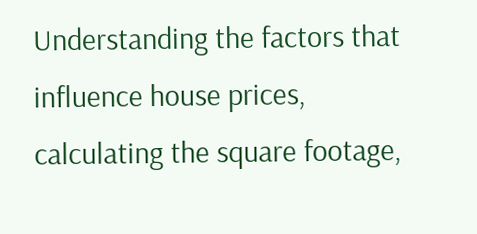Understanding the factors that influence house prices, calculating the square footage,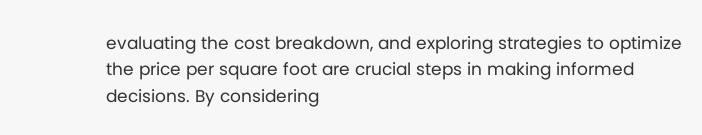evaluating the cost breakdown, and exploring strategies to optimize the price per square foot are crucial steps in making informed decisions. By considering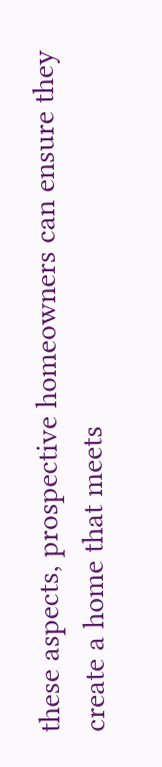these aspects, prospective homeowners can ensure they create a home that meets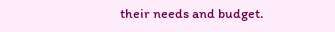their needs and budget.